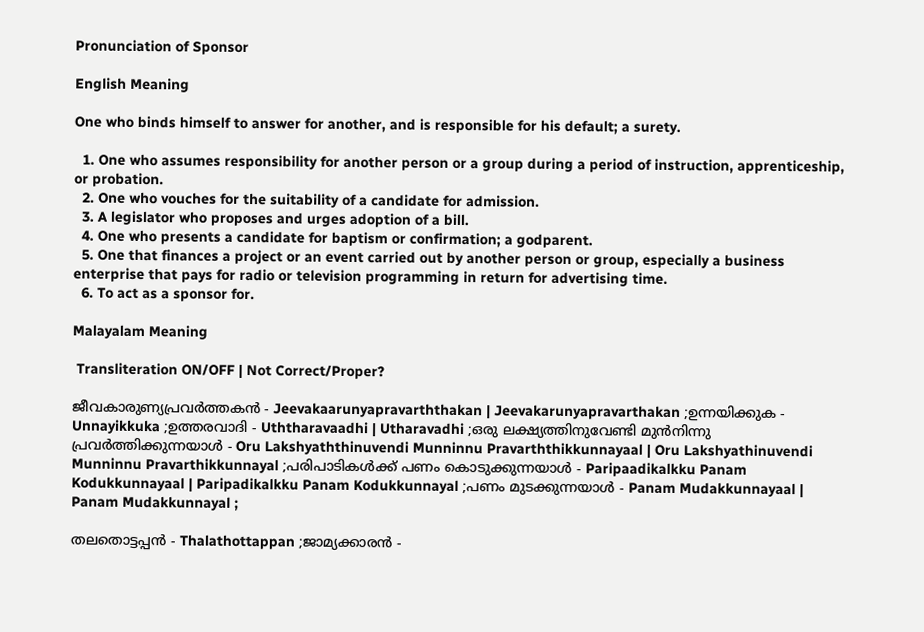Pronunciation of Sponsor

English Meaning

One who binds himself to answer for another, and is responsible for his default; a surety.

  1. One who assumes responsibility for another person or a group during a period of instruction, apprenticeship, or probation.
  2. One who vouches for the suitability of a candidate for admission.
  3. A legislator who proposes and urges adoption of a bill.
  4. One who presents a candidate for baptism or confirmation; a godparent.
  5. One that finances a project or an event carried out by another person or group, especially a business enterprise that pays for radio or television programming in return for advertising time.
  6. To act as a sponsor for.

Malayalam Meaning

 Transliteration ON/OFF | Not Correct/Proper?

ജീവകാരുണ്യപ്രവര്‍ത്തകന്‍ - Jeevakaarunyapravarththakan | Jeevakarunyapravarthakan ;ഉന്നയിക്കുക - Unnayikkuka ;ഉത്തരവാദി - Uththaravaadhi | Utharavadhi ;ഒരു ലക്ഷ്യത്തിനുവേണ്ടി മുന്‍നിന്നു പ്രവര്‍ത്തിക്കുന്നയാള്‍ - Oru Lakshyaththinuvendi Munninnu Pravarththikkunnayaal | Oru Lakshyathinuvendi Munninnu Pravarthikkunnayal ;പരിപാടികള്‍ക്ക്‌ പണം കൊടുക്കുന്നയാള്‍ - Paripaadikalkku Panam Kodukkunnayaal | Paripadikalkku Panam Kodukkunnayal ;പണം മുടക്കുന്നയാള്‍ - Panam Mudakkunnayaal | Panam Mudakkunnayal ;

തലതൊട്ടപ്പന്‍ - Thalathottappan ;ജാമ്യക്കാരന്‍ -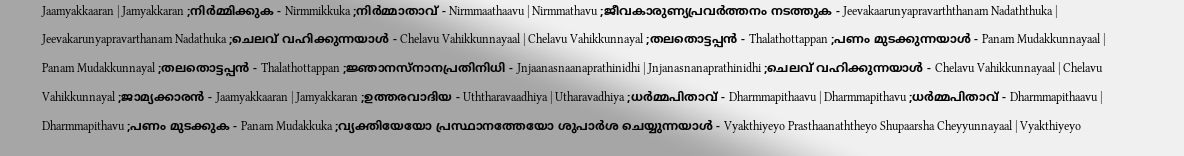Jaamyakkaaran | Jamyakkaran ;നിര്‍മ്മിക്കുക - Nirmmikkuka ;നിര്‍മ്മാതാവ്‌ - Nirmmaathaavu | Nirmmathavu ;ജീവകാരുണ്യപ്രവര്‍ത്തനം നടത്തുക - Jeevakaarunyapravarththanam Nadaththuka | Jeevakarunyapravarthanam Nadathuka ;ചെലവ് വഹിക്കുന്നയാള്‍ - Chelavu Vahikkunnayaal | Chelavu Vahikkunnayal ;തലതൊട്ടപ്പന്‍ - Thalathottappan ;പണം മുടക്കുന്നയാൾ - Panam Mudakkunnayaal | Panam Mudakkunnayal ;തലതൊട്ടപ്പൻ - Thalathottappan ;ജ്ഞാനസ്‌നാനപ്രതിനിധി - Jnjaanasnaanaprathinidhi | Jnjanasnanaprathinidhi ;ചെലവ് വഹിക്കുന്നയാൾ - Chelavu Vahikkunnayaal | Chelavu Vahikkunnayal ;ജാമ്യക്കാരൻ - Jaamyakkaaran | Jamyakkaran ;ഉത്തരവാദിയ - Uththaravaadhiya | Utharavadhiya ;ധര്‍മ്മപിതാവ്‌ - Dharmmapithaavu | Dharmmapithavu ;ധര്‍മ്മപിതാവ് - Dharmmapithaavu | Dharmmapithavu ;പണം മുടക്കുക - Panam Mudakkuka ;വ്യക്തിയേയോ പ്രസ്ഥാനത്തേയോ ശുപാര്‍ശ ചെയ്യുന്നയാള്‍ - Vyakthiyeyo Prasthaanaththeyo Shupaarsha Cheyyunnayaal | Vyakthiyeyo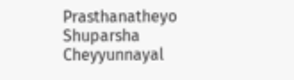Prasthanatheyo Shuparsha Cheyyunnayal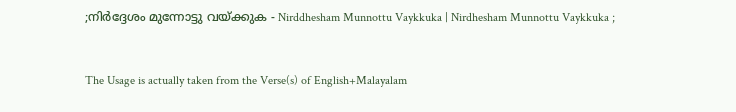;നിര്‍ദ്ദേശം മുന്നോട്ടു വയ്‌ക്കുക - Nirddhesham Munnottu Vaykkuka | Nirdhesham Munnottu Vaykkuka ;


The Usage is actually taken from the Verse(s) of English+Malayalam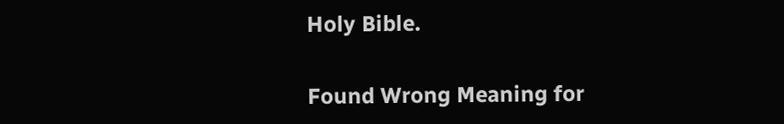Holy Bible.


Found Wrong Meaning for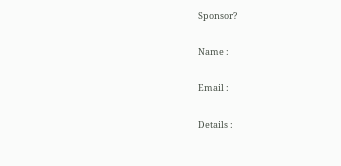Sponsor?

Name :

Email :

Details :